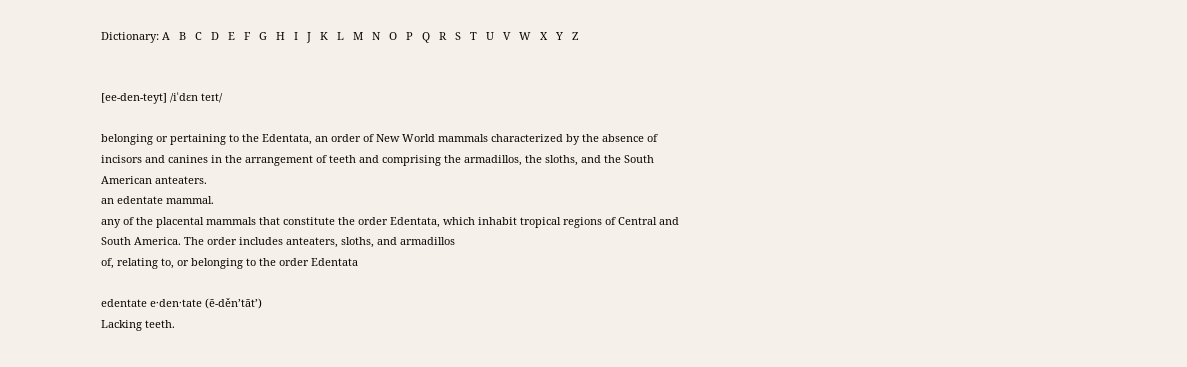Dictionary: A   B   C   D   E   F   G   H   I   J   K   L   M   N   O   P   Q   R   S   T   U   V   W   X   Y   Z


[ee-den-teyt] /iˈdɛn teɪt/

belonging or pertaining to the Edentata, an order of New World mammals characterized by the absence of incisors and canines in the arrangement of teeth and comprising the armadillos, the sloths, and the South American anteaters.
an edentate mammal.
any of the placental mammals that constitute the order Edentata, which inhabit tropical regions of Central and South America. The order includes anteaters, sloths, and armadillos
of, relating to, or belonging to the order Edentata

edentate e·den·tate (ē-děn’tāt’)
Lacking teeth.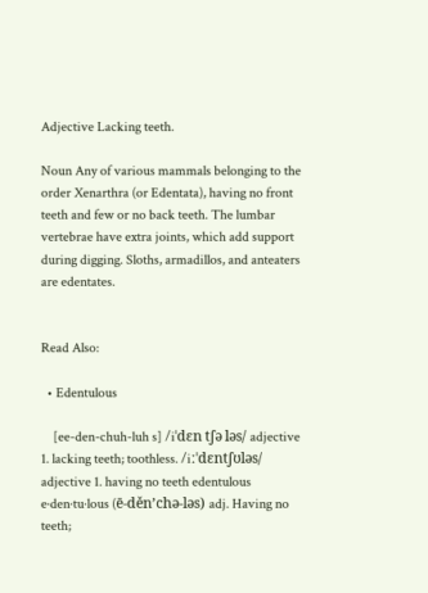Adjective Lacking teeth.

Noun Any of various mammals belonging to the order Xenarthra (or Edentata), having no front teeth and few or no back teeth. The lumbar vertebrae have extra joints, which add support during digging. Sloths, armadillos, and anteaters are edentates.


Read Also:

  • Edentulous

    [ee-den-chuh-luh s] /iˈdɛn tʃə ləs/ adjective 1. lacking teeth; toothless. /iːˈdɛntʃʊləs/ adjective 1. having no teeth edentulous e·den·tu·lous (ē-děn’chə-ləs) adj. Having no teeth;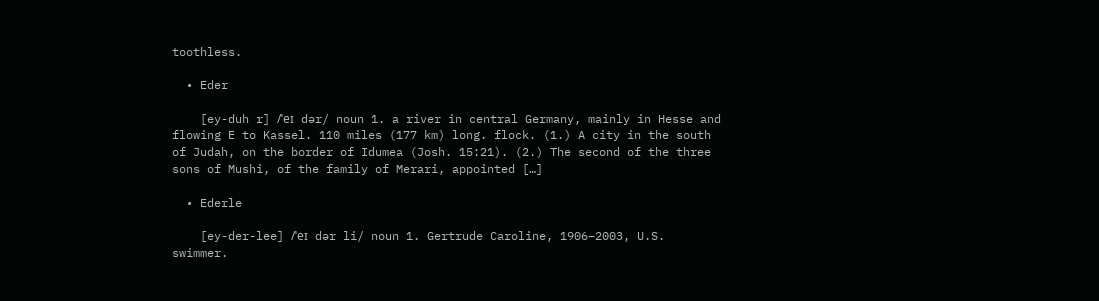toothless.

  • Eder

    [ey-duh r] /ˈeɪ dər/ noun 1. a river in central Germany, mainly in Hesse and flowing E to Kassel. 110 miles (177 km) long. flock. (1.) A city in the south of Judah, on the border of Idumea (Josh. 15:21). (2.) The second of the three sons of Mushi, of the family of Merari, appointed […]

  • Ederle

    [ey-der-lee] /ˈeɪ dər li/ noun 1. Gertrude Caroline, 1906–2003, U.S. swimmer.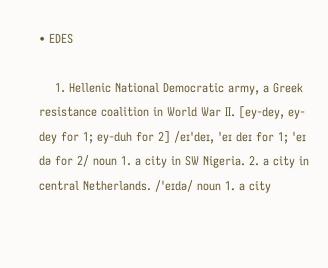• EDES

    1. Hellenic National Democratic army, a Greek resistance coalition in World War II. [ey-dey, ey-dey for 1; ey-duh for 2] /eɪˈdeɪ, ˈeɪ deɪ for 1; ˈeɪ də for 2/ noun 1. a city in SW Nigeria. 2. a city in central Netherlands. /ˈeɪdə/ noun 1. a city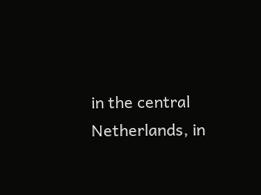in the central Netherlands, in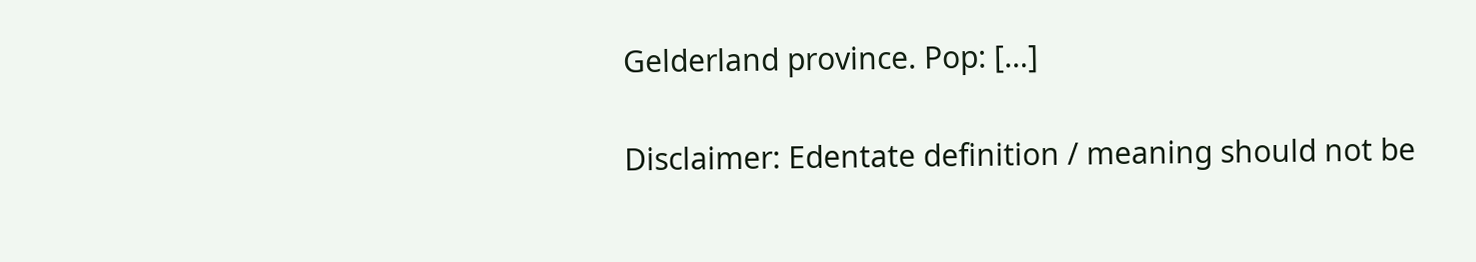Gelderland province. Pop: […]

Disclaimer: Edentate definition / meaning should not be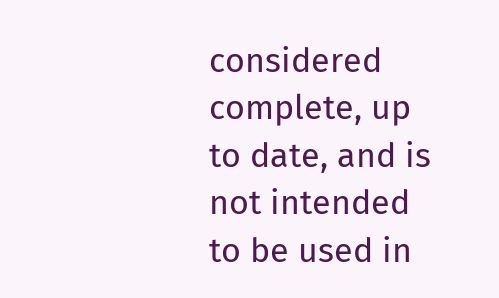considered complete, up to date, and is not intended to be used in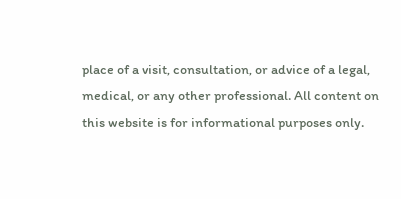place of a visit, consultation, or advice of a legal, medical, or any other professional. All content on this website is for informational purposes only.